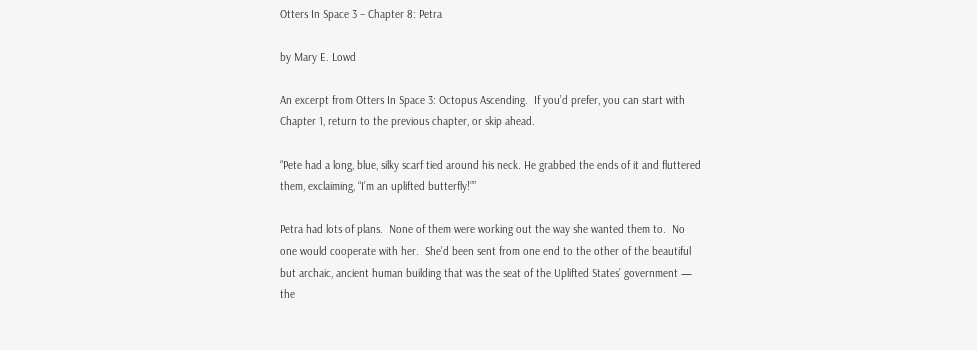Otters In Space 3 – Chapter 8: Petra

by Mary E. Lowd

An excerpt from Otters In Space 3: Octopus Ascending.  If you’d prefer, you can start with Chapter 1, return to the previous chapter, or skip ahead.

“Pete had a long, blue, silky scarf tied around his neck. He grabbed the ends of it and fluttered them, exclaiming, “I’m an uplifted butterfly!””

Petra had lots of plans.  None of them were working out the way she wanted them to.  No one would cooperate with her.  She’d been sent from one end to the other of the beautiful but archaic, ancient human building that was the seat of the Uplifted States’ government — the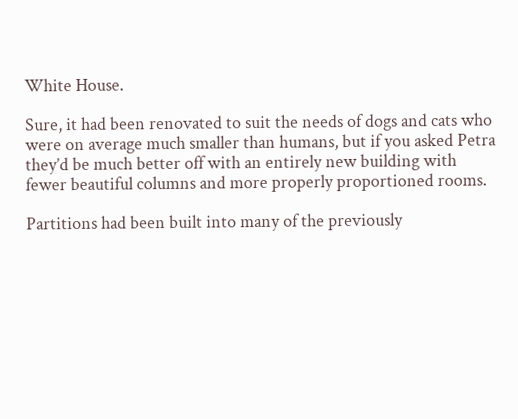White House.

Sure, it had been renovated to suit the needs of dogs and cats who were on average much smaller than humans, but if you asked Petra they’d be much better off with an entirely new building with fewer beautiful columns and more properly proportioned rooms.

Partitions had been built into many of the previously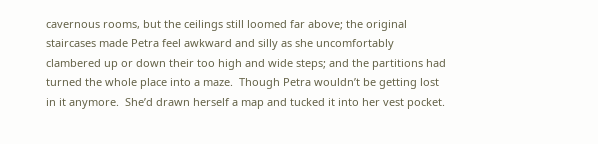cavernous rooms, but the ceilings still loomed far above; the original staircases made Petra feel awkward and silly as she uncomfortably clambered up or down their too high and wide steps; and the partitions had turned the whole place into a maze.  Though Petra wouldn’t be getting lost in it anymore.  She’d drawn herself a map and tucked it into her vest pocket.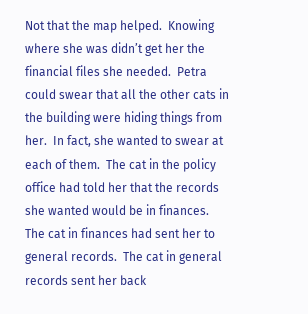Not that the map helped.  Knowing where she was didn’t get her the financial files she needed.  Petra could swear that all the other cats in the building were hiding things from her.  In fact, she wanted to swear at each of them.  The cat in the policy office had told her that the records she wanted would be in finances.  The cat in finances had sent her to general records.  The cat in general records sent her back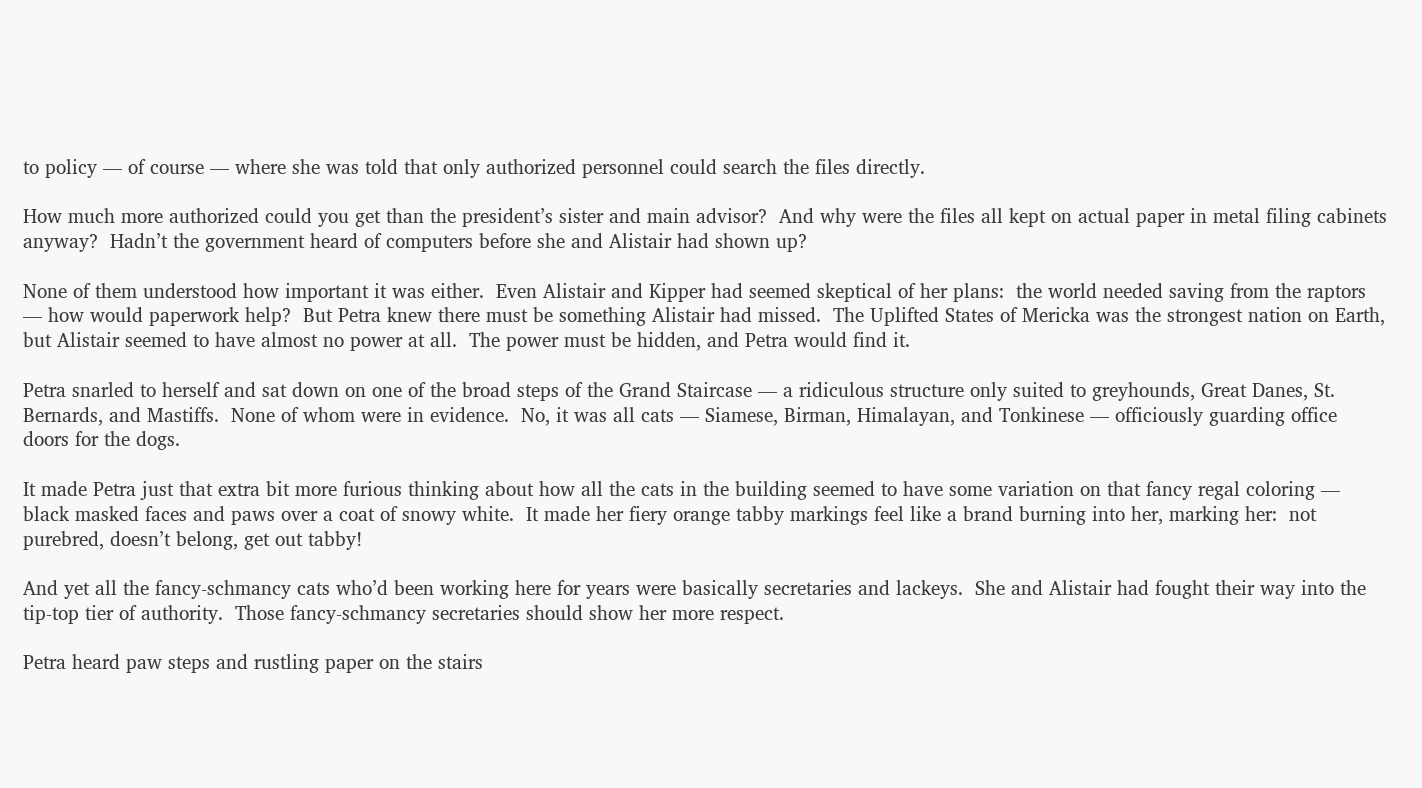to policy — of course — where she was told that only authorized personnel could search the files directly.

How much more authorized could you get than the president’s sister and main advisor?  And why were the files all kept on actual paper in metal filing cabinets anyway?  Hadn’t the government heard of computers before she and Alistair had shown up?

None of them understood how important it was either.  Even Alistair and Kipper had seemed skeptical of her plans:  the world needed saving from the raptors — how would paperwork help?  But Petra knew there must be something Alistair had missed.  The Uplifted States of Mericka was the strongest nation on Earth, but Alistair seemed to have almost no power at all.  The power must be hidden, and Petra would find it.

Petra snarled to herself and sat down on one of the broad steps of the Grand Staircase — a ridiculous structure only suited to greyhounds, Great Danes, St. Bernards, and Mastiffs.  None of whom were in evidence.  No, it was all cats — Siamese, Birman, Himalayan, and Tonkinese — officiously guarding office doors for the dogs.

It made Petra just that extra bit more furious thinking about how all the cats in the building seemed to have some variation on that fancy regal coloring — black masked faces and paws over a coat of snowy white.  It made her fiery orange tabby markings feel like a brand burning into her, marking her:  not purebred, doesn’t belong, get out tabby!

And yet all the fancy-schmancy cats who’d been working here for years were basically secretaries and lackeys.  She and Alistair had fought their way into the tip-top tier of authority.  Those fancy-schmancy secretaries should show her more respect.

Petra heard paw steps and rustling paper on the stairs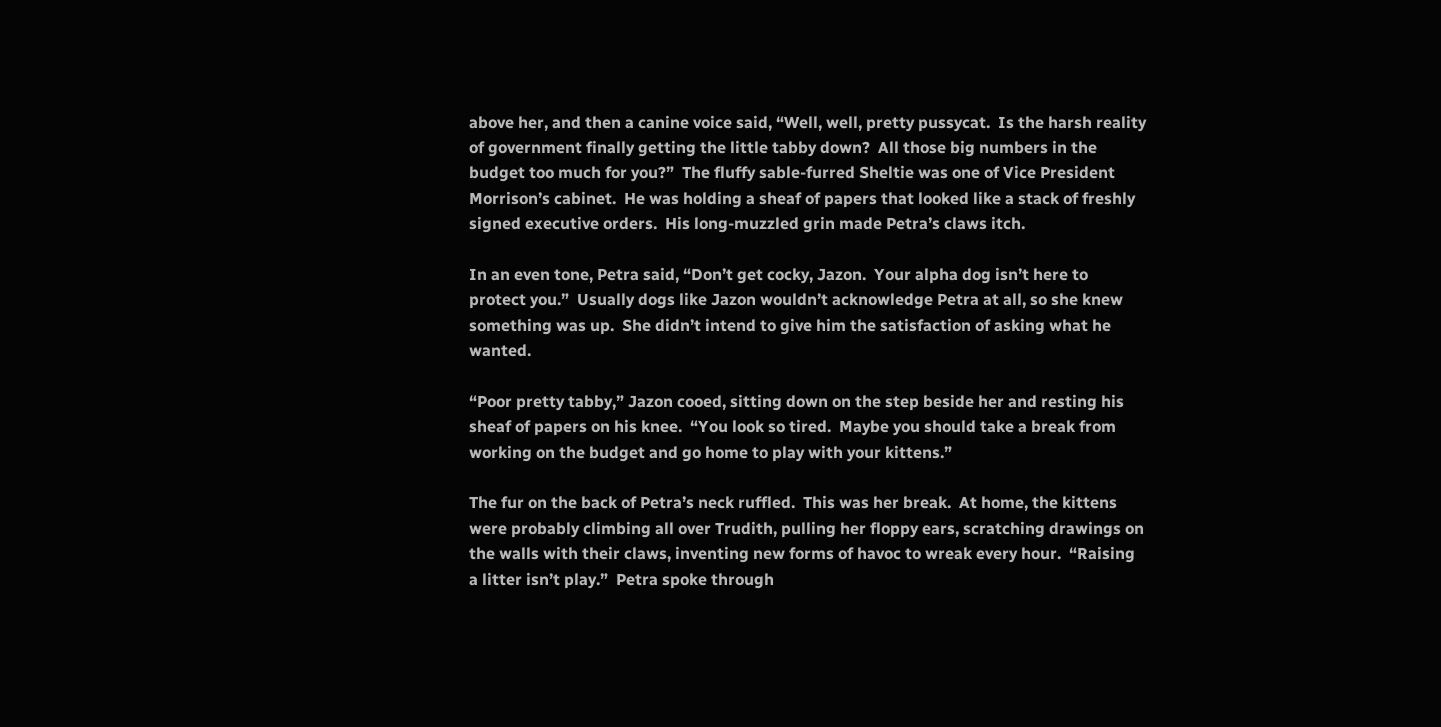above her, and then a canine voice said, “Well, well, pretty pussycat.  Is the harsh reality of government finally getting the little tabby down?  All those big numbers in the budget too much for you?”  The fluffy sable-furred Sheltie was one of Vice President Morrison’s cabinet.  He was holding a sheaf of papers that looked like a stack of freshly signed executive orders.  His long-muzzled grin made Petra’s claws itch.

In an even tone, Petra said, “Don’t get cocky, Jazon.  Your alpha dog isn’t here to protect you.”  Usually dogs like Jazon wouldn’t acknowledge Petra at all, so she knew something was up.  She didn’t intend to give him the satisfaction of asking what he wanted.

“Poor pretty tabby,” Jazon cooed, sitting down on the step beside her and resting his sheaf of papers on his knee.  “You look so tired.  Maybe you should take a break from working on the budget and go home to play with your kittens.”

The fur on the back of Petra’s neck ruffled.  This was her break.  At home, the kittens were probably climbing all over Trudith, pulling her floppy ears, scratching drawings on the walls with their claws, inventing new forms of havoc to wreak every hour.  “Raising a litter isn’t play.”  Petra spoke through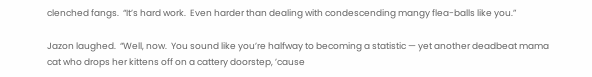clenched fangs.  “It’s hard work.  Even harder than dealing with condescending mangy flea-balls like you.”

Jazon laughed.  “Well, now.  You sound like you’re halfway to becoming a statistic — yet another deadbeat mama cat who drops her kittens off on a cattery doorstep, ’cause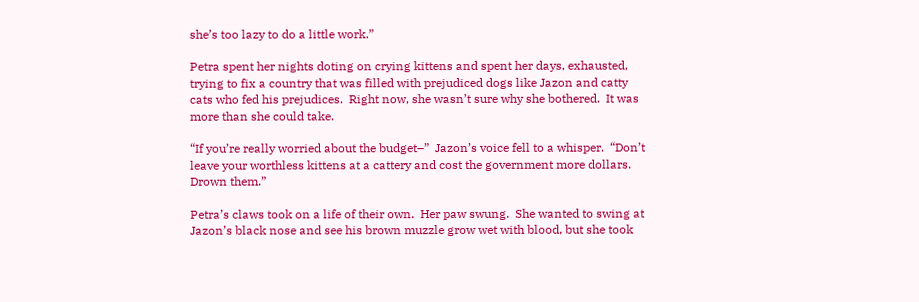she’s too lazy to do a little work.”

Petra spent her nights doting on crying kittens and spent her days, exhausted, trying to fix a country that was filled with prejudiced dogs like Jazon and catty cats who fed his prejudices.  Right now, she wasn’t sure why she bothered.  It was more than she could take.

“If you’re really worried about the budget–”  Jazon’s voice fell to a whisper.  “Don’t leave your worthless kittens at a cattery and cost the government more dollars.  Drown them.”

Petra’s claws took on a life of their own.  Her paw swung.  She wanted to swing at Jazon’s black nose and see his brown muzzle grow wet with blood, but she took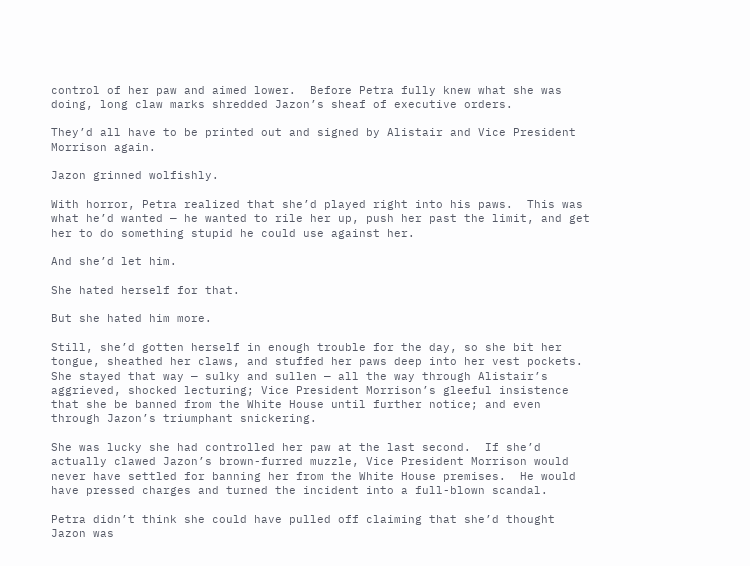control of her paw and aimed lower.  Before Petra fully knew what she was doing, long claw marks shredded Jazon’s sheaf of executive orders.

They’d all have to be printed out and signed by Alistair and Vice President Morrison again.

Jazon grinned wolfishly.

With horror, Petra realized that she’d played right into his paws.  This was what he’d wanted — he wanted to rile her up, push her past the limit, and get her to do something stupid he could use against her.

And she’d let him.

She hated herself for that.

But she hated him more.

Still, she’d gotten herself in enough trouble for the day, so she bit her tongue, sheathed her claws, and stuffed her paws deep into her vest pockets.  She stayed that way — sulky and sullen — all the way through Alistair’s aggrieved, shocked lecturing; Vice President Morrison’s gleeful insistence that she be banned from the White House until further notice; and even through Jazon’s triumphant snickering.

She was lucky she had controlled her paw at the last second.  If she’d actually clawed Jazon’s brown-furred muzzle, Vice President Morrison would never have settled for banning her from the White House premises.  He would have pressed charges and turned the incident into a full-blown scandal.

Petra didn’t think she could have pulled off claiming that she’d thought Jazon was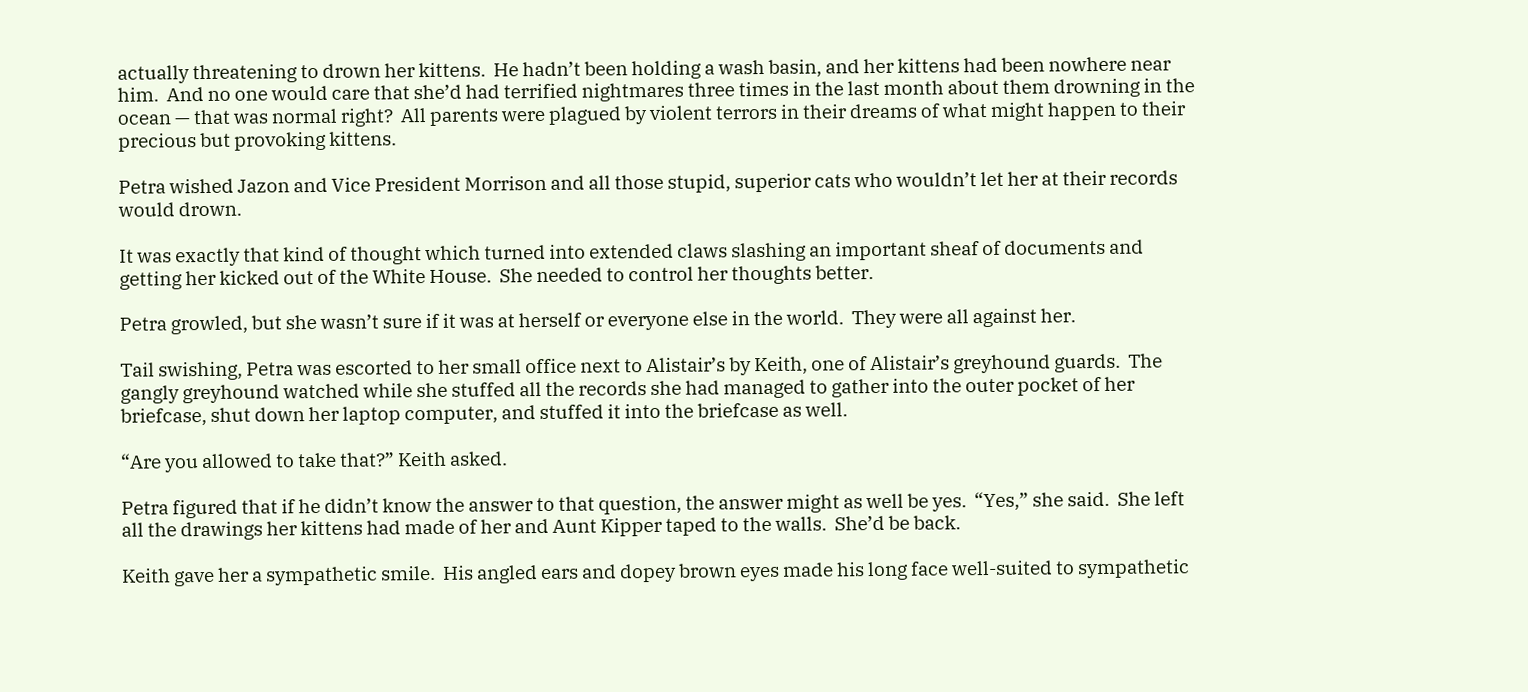actually threatening to drown her kittens.  He hadn’t been holding a wash basin, and her kittens had been nowhere near him.  And no one would care that she’d had terrified nightmares three times in the last month about them drowning in the ocean — that was normal right?  All parents were plagued by violent terrors in their dreams of what might happen to their precious but provoking kittens.

Petra wished Jazon and Vice President Morrison and all those stupid, superior cats who wouldn’t let her at their records would drown.

It was exactly that kind of thought which turned into extended claws slashing an important sheaf of documents and getting her kicked out of the White House.  She needed to control her thoughts better.

Petra growled, but she wasn’t sure if it was at herself or everyone else in the world.  They were all against her.

Tail swishing, Petra was escorted to her small office next to Alistair’s by Keith, one of Alistair’s greyhound guards.  The gangly greyhound watched while she stuffed all the records she had managed to gather into the outer pocket of her briefcase, shut down her laptop computer, and stuffed it into the briefcase as well.

“Are you allowed to take that?” Keith asked.

Petra figured that if he didn’t know the answer to that question, the answer might as well be yes.  “Yes,” she said.  She left all the drawings her kittens had made of her and Aunt Kipper taped to the walls.  She’d be back.

Keith gave her a sympathetic smile.  His angled ears and dopey brown eyes made his long face well-suited to sympathetic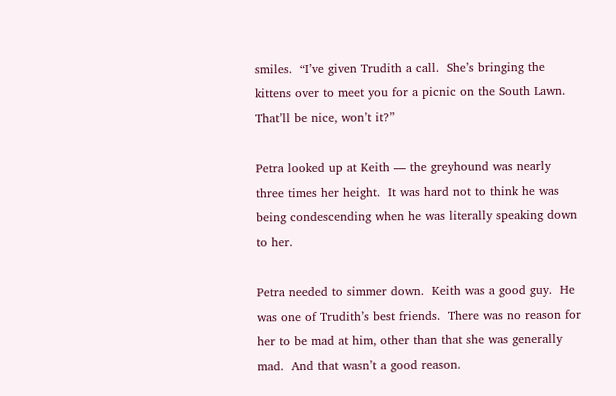smiles.  “I’ve given Trudith a call.  She’s bringing the kittens over to meet you for a picnic on the South Lawn.  That’ll be nice, won’t it?”

Petra looked up at Keith — the greyhound was nearly three times her height.  It was hard not to think he was being condescending when he was literally speaking down to her.

Petra needed to simmer down.  Keith was a good guy.  He was one of Trudith’s best friends.  There was no reason for her to be mad at him, other than that she was generally mad.  And that wasn’t a good reason.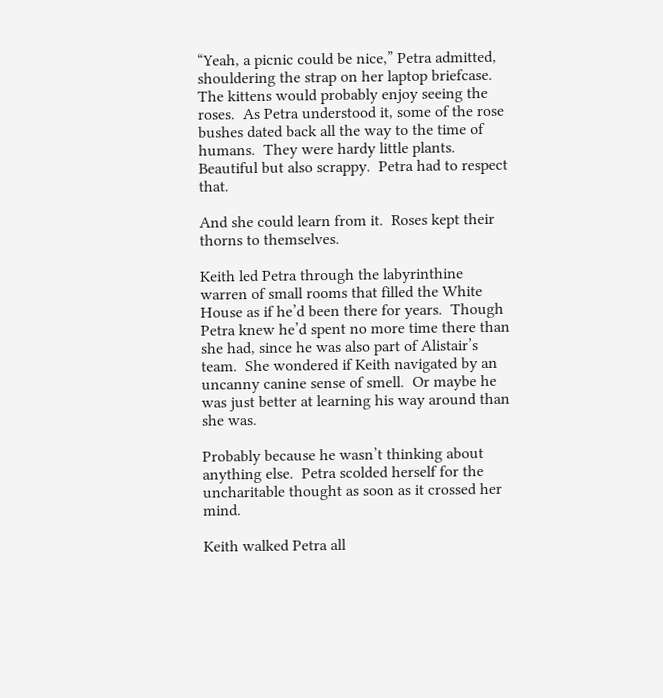“Yeah, a picnic could be nice,” Petra admitted, shouldering the strap on her laptop briefcase.  The kittens would probably enjoy seeing the roses.  As Petra understood it, some of the rose bushes dated back all the way to the time of humans.  They were hardy little plants.  Beautiful but also scrappy.  Petra had to respect that.

And she could learn from it.  Roses kept their thorns to themselves.

Keith led Petra through the labyrinthine warren of small rooms that filled the White House as if he’d been there for years.  Though Petra knew he’d spent no more time there than she had, since he was also part of Alistair’s team.  She wondered if Keith navigated by an uncanny canine sense of smell.  Or maybe he was just better at learning his way around than she was.

Probably because he wasn’t thinking about anything else.  Petra scolded herself for the uncharitable thought as soon as it crossed her mind.

Keith walked Petra all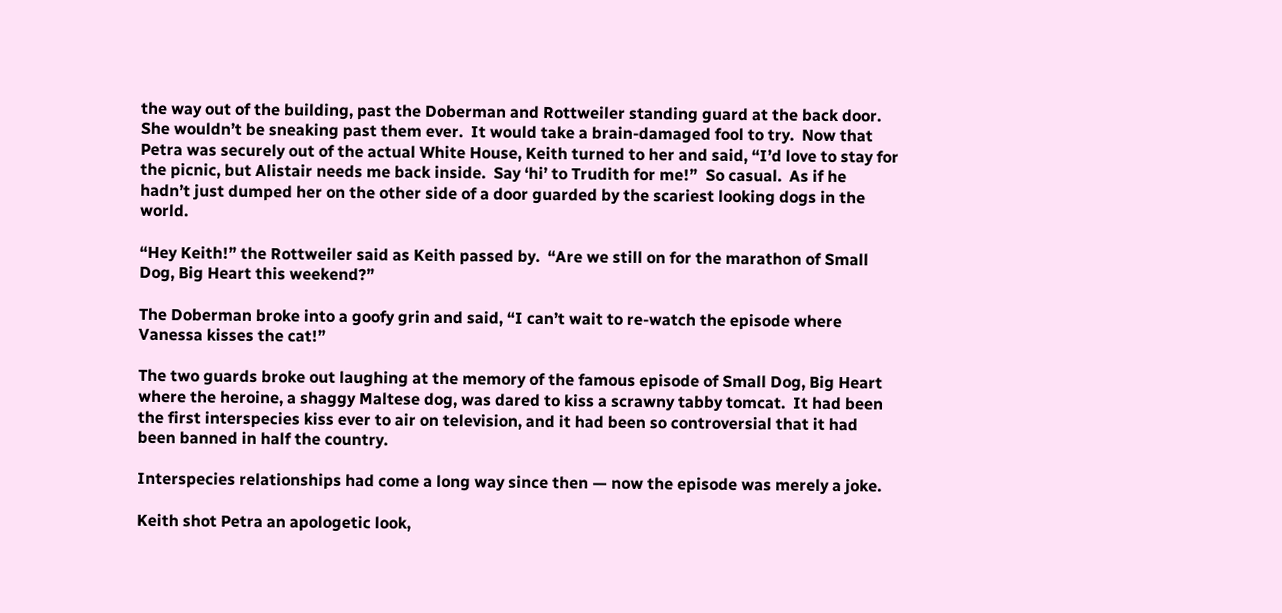the way out of the building, past the Doberman and Rottweiler standing guard at the back door.  She wouldn’t be sneaking past them ever.  It would take a brain-damaged fool to try.  Now that Petra was securely out of the actual White House, Keith turned to her and said, “I’d love to stay for the picnic, but Alistair needs me back inside.  Say ‘hi’ to Trudith for me!”  So casual.  As if he hadn’t just dumped her on the other side of a door guarded by the scariest looking dogs in the world.

“Hey Keith!” the Rottweiler said as Keith passed by.  “Are we still on for the marathon of Small Dog, Big Heart this weekend?”

The Doberman broke into a goofy grin and said, “I can’t wait to re-watch the episode where Vanessa kisses the cat!”

The two guards broke out laughing at the memory of the famous episode of Small Dog, Big Heart where the heroine, a shaggy Maltese dog, was dared to kiss a scrawny tabby tomcat.  It had been the first interspecies kiss ever to air on television, and it had been so controversial that it had been banned in half the country.

Interspecies relationships had come a long way since then — now the episode was merely a joke.

Keith shot Petra an apologetic look,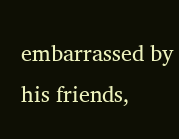embarrassed by his friends,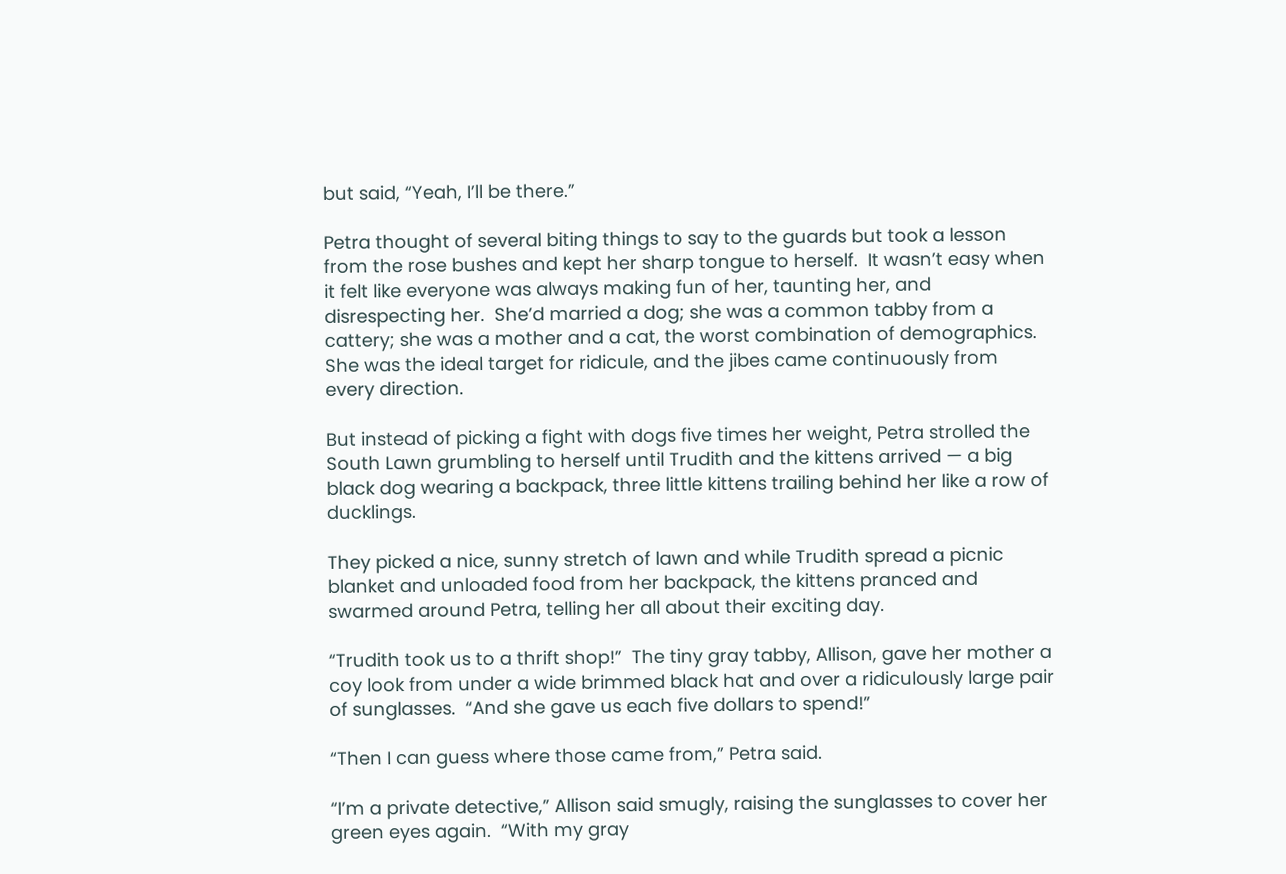but said, “Yeah, I’ll be there.”

Petra thought of several biting things to say to the guards but took a lesson from the rose bushes and kept her sharp tongue to herself.  It wasn’t easy when it felt like everyone was always making fun of her, taunting her, and disrespecting her.  She’d married a dog; she was a common tabby from a cattery; she was a mother and a cat, the worst combination of demographics.  She was the ideal target for ridicule, and the jibes came continuously from every direction.

But instead of picking a fight with dogs five times her weight, Petra strolled the South Lawn grumbling to herself until Trudith and the kittens arrived — a big black dog wearing a backpack, three little kittens trailing behind her like a row of ducklings.

They picked a nice, sunny stretch of lawn and while Trudith spread a picnic blanket and unloaded food from her backpack, the kittens pranced and swarmed around Petra, telling her all about their exciting day.

“Trudith took us to a thrift shop!”  The tiny gray tabby, Allison, gave her mother a coy look from under a wide brimmed black hat and over a ridiculously large pair of sunglasses.  “And she gave us each five dollars to spend!”

“Then I can guess where those came from,” Petra said.

“I’m a private detective,” Allison said smugly, raising the sunglasses to cover her green eyes again.  “With my gray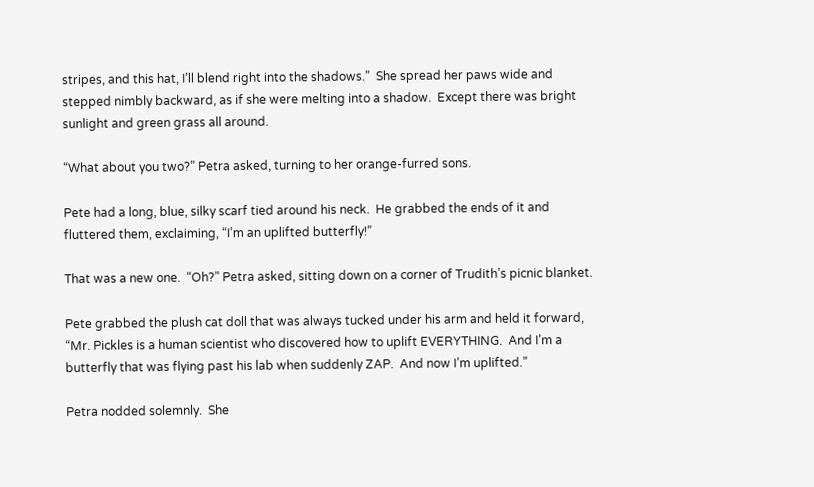stripes, and this hat, I’ll blend right into the shadows.”  She spread her paws wide and stepped nimbly backward, as if she were melting into a shadow.  Except there was bright sunlight and green grass all around.

“What about you two?” Petra asked, turning to her orange-furred sons.

Pete had a long, blue, silky scarf tied around his neck.  He grabbed the ends of it and fluttered them, exclaiming, “I’m an uplifted butterfly!”

That was a new one.  “Oh?” Petra asked, sitting down on a corner of Trudith’s picnic blanket.

Pete grabbed the plush cat doll that was always tucked under his arm and held it forward, “Mr. Pickles is a human scientist who discovered how to uplift EVERYTHING.  And I’m a butterfly that was flying past his lab when suddenly ZAP.  And now I’m uplifted.”

Petra nodded solemnly.  She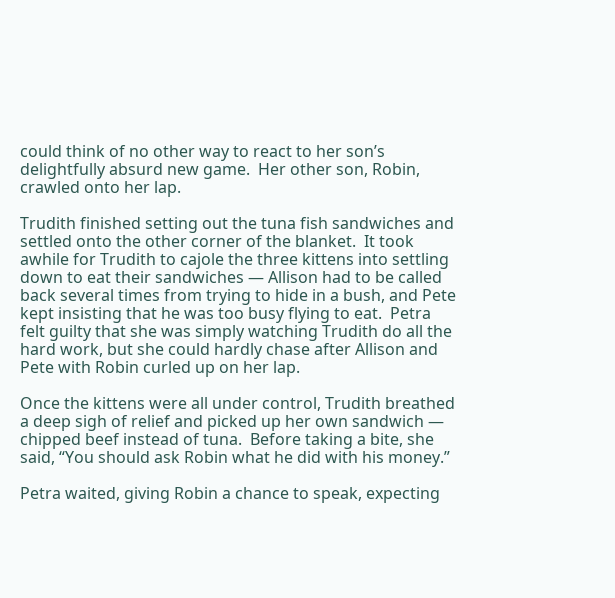could think of no other way to react to her son’s delightfully absurd new game.  Her other son, Robin, crawled onto her lap.

Trudith finished setting out the tuna fish sandwiches and settled onto the other corner of the blanket.  It took awhile for Trudith to cajole the three kittens into settling down to eat their sandwiches — Allison had to be called back several times from trying to hide in a bush, and Pete kept insisting that he was too busy flying to eat.  Petra felt guilty that she was simply watching Trudith do all the hard work, but she could hardly chase after Allison and Pete with Robin curled up on her lap.

Once the kittens were all under control, Trudith breathed a deep sigh of relief and picked up her own sandwich — chipped beef instead of tuna.  Before taking a bite, she said, “You should ask Robin what he did with his money.”

Petra waited, giving Robin a chance to speak, expecting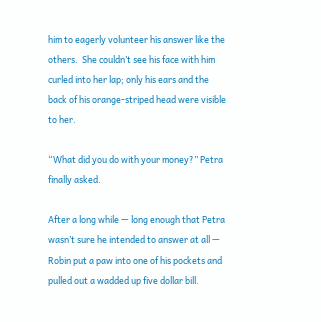him to eagerly volunteer his answer like the others.  She couldn’t see his face with him curled into her lap; only his ears and the back of his orange-striped head were visible to her.

“What did you do with your money?” Petra finally asked.

After a long while — long enough that Petra wasn’t sure he intended to answer at all — Robin put a paw into one of his pockets and pulled out a wadded up five dollar bill.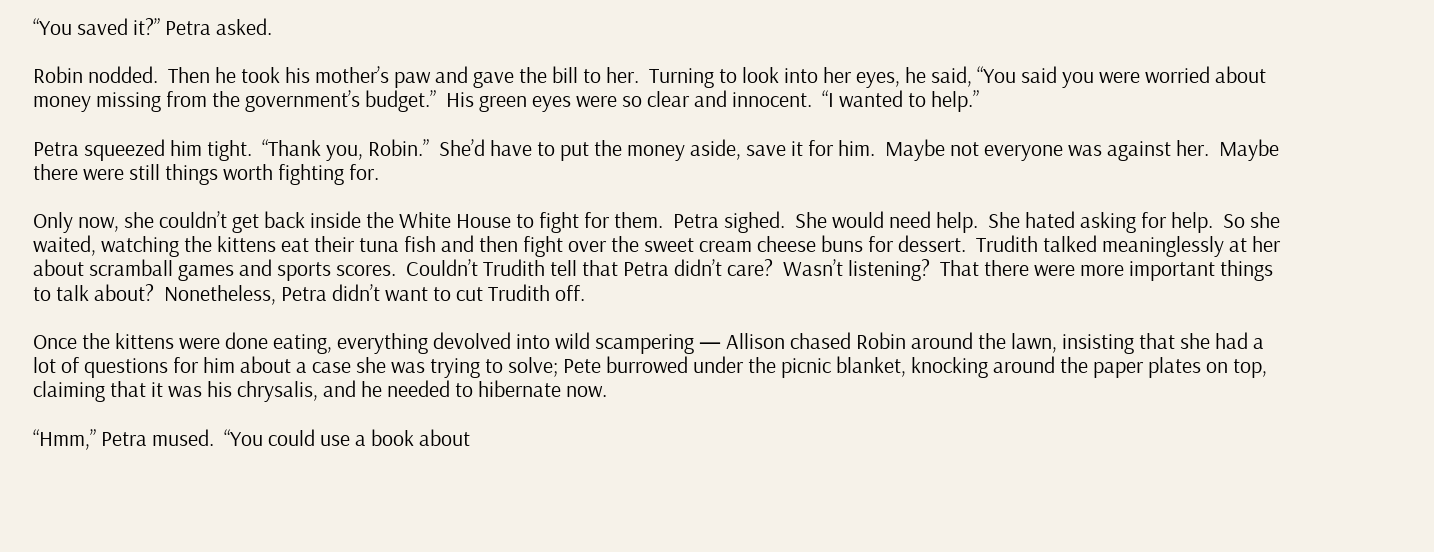“You saved it?” Petra asked.

Robin nodded.  Then he took his mother’s paw and gave the bill to her.  Turning to look into her eyes, he said, “You said you were worried about money missing from the government’s budget.”  His green eyes were so clear and innocent.  “I wanted to help.”

Petra squeezed him tight.  “Thank you, Robin.”  She’d have to put the money aside, save it for him.  Maybe not everyone was against her.  Maybe there were still things worth fighting for.

Only now, she couldn’t get back inside the White House to fight for them.  Petra sighed.  She would need help.  She hated asking for help.  So she waited, watching the kittens eat their tuna fish and then fight over the sweet cream cheese buns for dessert.  Trudith talked meaninglessly at her about scramball games and sports scores.  Couldn’t Trudith tell that Petra didn’t care?  Wasn’t listening?  That there were more important things to talk about?  Nonetheless, Petra didn’t want to cut Trudith off.

Once the kittens were done eating, everything devolved into wild scampering — Allison chased Robin around the lawn, insisting that she had a lot of questions for him about a case she was trying to solve; Pete burrowed under the picnic blanket, knocking around the paper plates on top, claiming that it was his chrysalis, and he needed to hibernate now.

“Hmm,” Petra mused.  “You could use a book about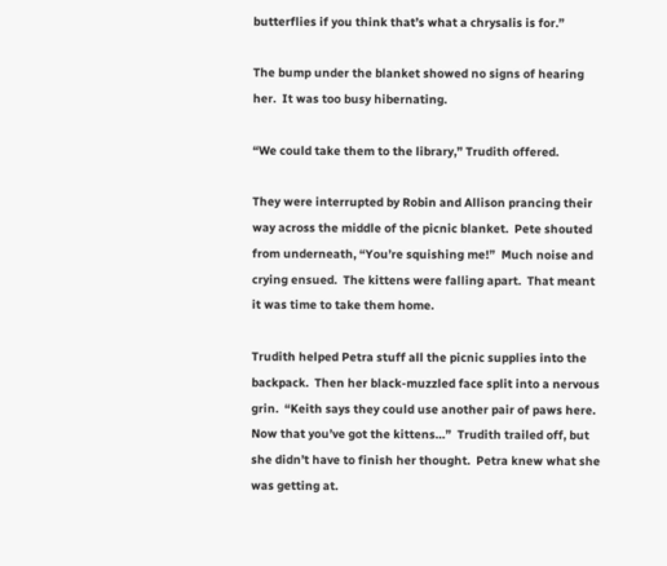butterflies if you think that’s what a chrysalis is for.”

The bump under the blanket showed no signs of hearing her.  It was too busy hibernating.

“We could take them to the library,” Trudith offered.

They were interrupted by Robin and Allison prancing their way across the middle of the picnic blanket.  Pete shouted from underneath, “You’re squishing me!”  Much noise and crying ensued.  The kittens were falling apart.  That meant it was time to take them home.

Trudith helped Petra stuff all the picnic supplies into the backpack.  Then her black-muzzled face split into a nervous grin.  “Keith says they could use another pair of paws here.  Now that you’ve got the kittens…”  Trudith trailed off, but she didn’t have to finish her thought.  Petra knew what she was getting at.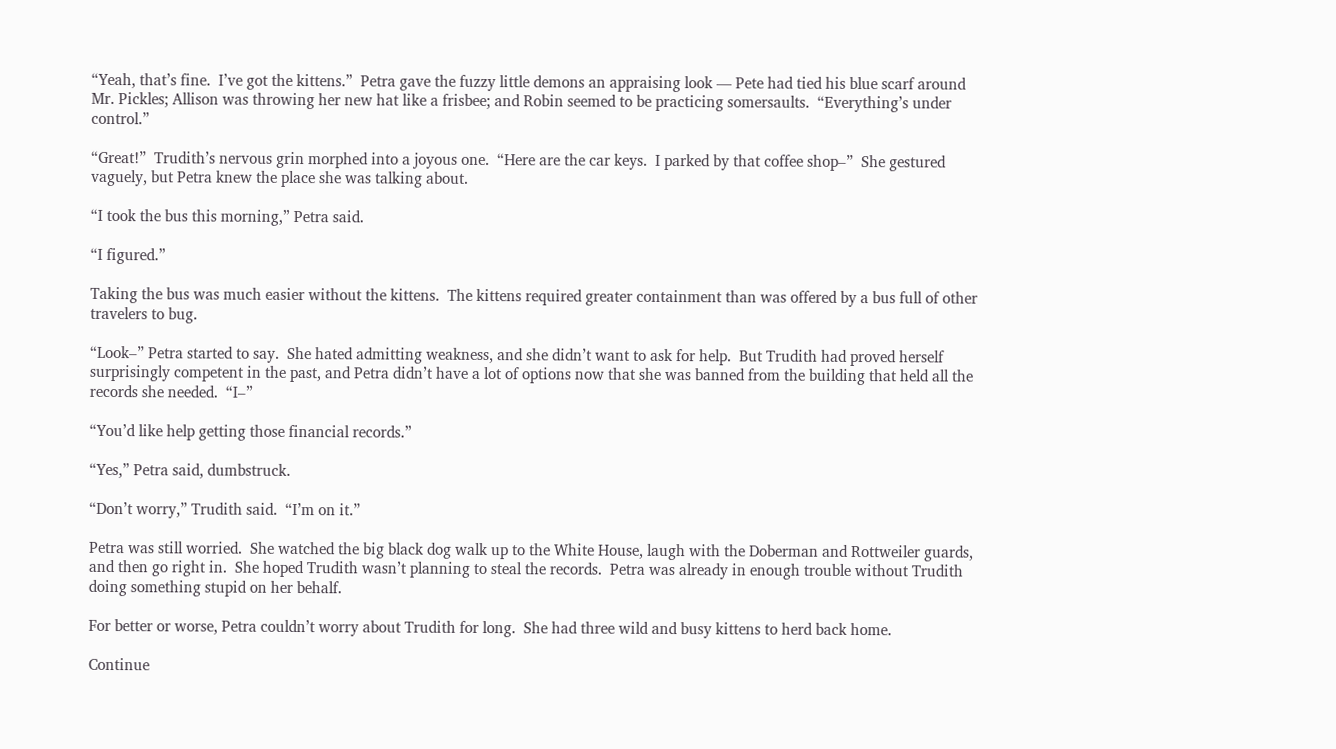“Yeah, that’s fine.  I’ve got the kittens.”  Petra gave the fuzzy little demons an appraising look — Pete had tied his blue scarf around Mr. Pickles; Allison was throwing her new hat like a frisbee; and Robin seemed to be practicing somersaults.  “Everything’s under control.”

“Great!”  Trudith’s nervous grin morphed into a joyous one.  “Here are the car keys.  I parked by that coffee shop–”  She gestured vaguely, but Petra knew the place she was talking about.

“I took the bus this morning,” Petra said.

“I figured.”

Taking the bus was much easier without the kittens.  The kittens required greater containment than was offered by a bus full of other travelers to bug.

“Look–” Petra started to say.  She hated admitting weakness, and she didn’t want to ask for help.  But Trudith had proved herself surprisingly competent in the past, and Petra didn’t have a lot of options now that she was banned from the building that held all the records she needed.  “I–”

“You’d like help getting those financial records.”

“Yes,” Petra said, dumbstruck.

“Don’t worry,” Trudith said.  “I’m on it.”

Petra was still worried.  She watched the big black dog walk up to the White House, laugh with the Doberman and Rottweiler guards, and then go right in.  She hoped Trudith wasn’t planning to steal the records.  Petra was already in enough trouble without Trudith doing something stupid on her behalf.

For better or worse, Petra couldn’t worry about Trudith for long.  She had three wild and busy kittens to herd back home.

Continue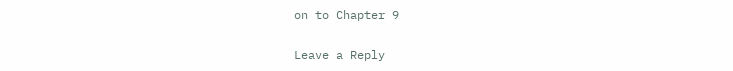on to Chapter 9

Leave a Reply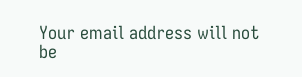Your email address will not be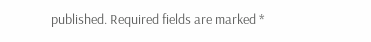published. Required fields are marked *